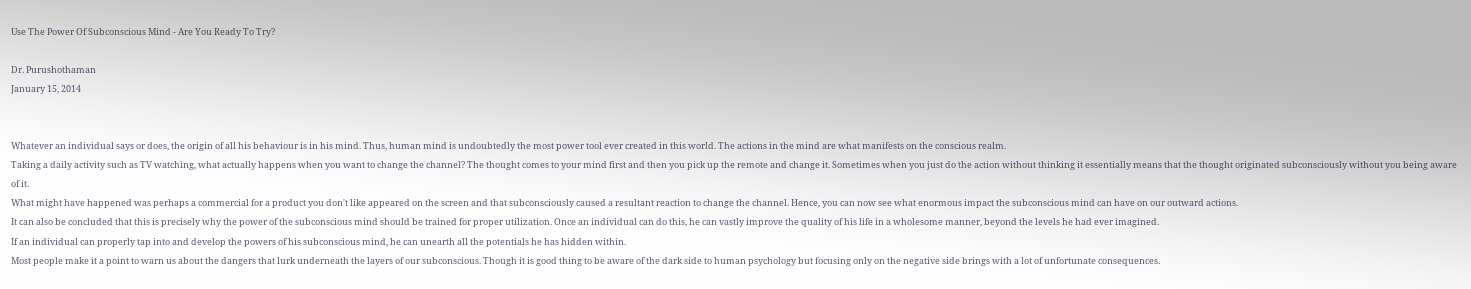Use The Power Of Subconscious Mind - Are You Ready To Try?

Dr. Purushothaman
January 15, 2014


Whatever an individual says or does, the origin of all his behaviour is in his mind. Thus, human mind is undoubtedly the most power tool ever created in this world. The actions in the mind are what manifests on the conscious realm.
Taking a daily activity such as TV watching, what actually happens when you want to change the channel? The thought comes to your mind first and then you pick up the remote and change it. Sometimes when you just do the action without thinking it essentially means that the thought originated subconsciously without you being aware of it.
What might have happened was perhaps a commercial for a product you don't like appeared on the screen and that subconsciously caused a resultant reaction to change the channel. Hence, you can now see what enormous impact the subconscious mind can have on our outward actions.
It can also be concluded that this is precisely why the power of the subconscious mind should be trained for proper utilization. Once an individual can do this, he can vastly improve the quality of his life in a wholesome manner, beyond the levels he had ever imagined.
If an individual can properly tap into and develop the powers of his subconscious mind, he can unearth all the potentials he has hidden within.
Most people make it a point to warn us about the dangers that lurk underneath the layers of our subconscious. Though it is good thing to be aware of the dark side to human psychology but focusing only on the negative side brings with a lot of unfortunate consequences.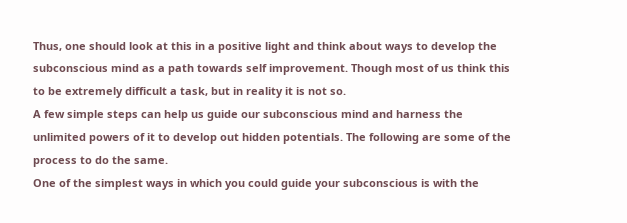Thus, one should look at this in a positive light and think about ways to develop the subconscious mind as a path towards self improvement. Though most of us think this to be extremely difficult a task, but in reality it is not so.
A few simple steps can help us guide our subconscious mind and harness the unlimited powers of it to develop out hidden potentials. The following are some of the process to do the same.
One of the simplest ways in which you could guide your subconscious is with the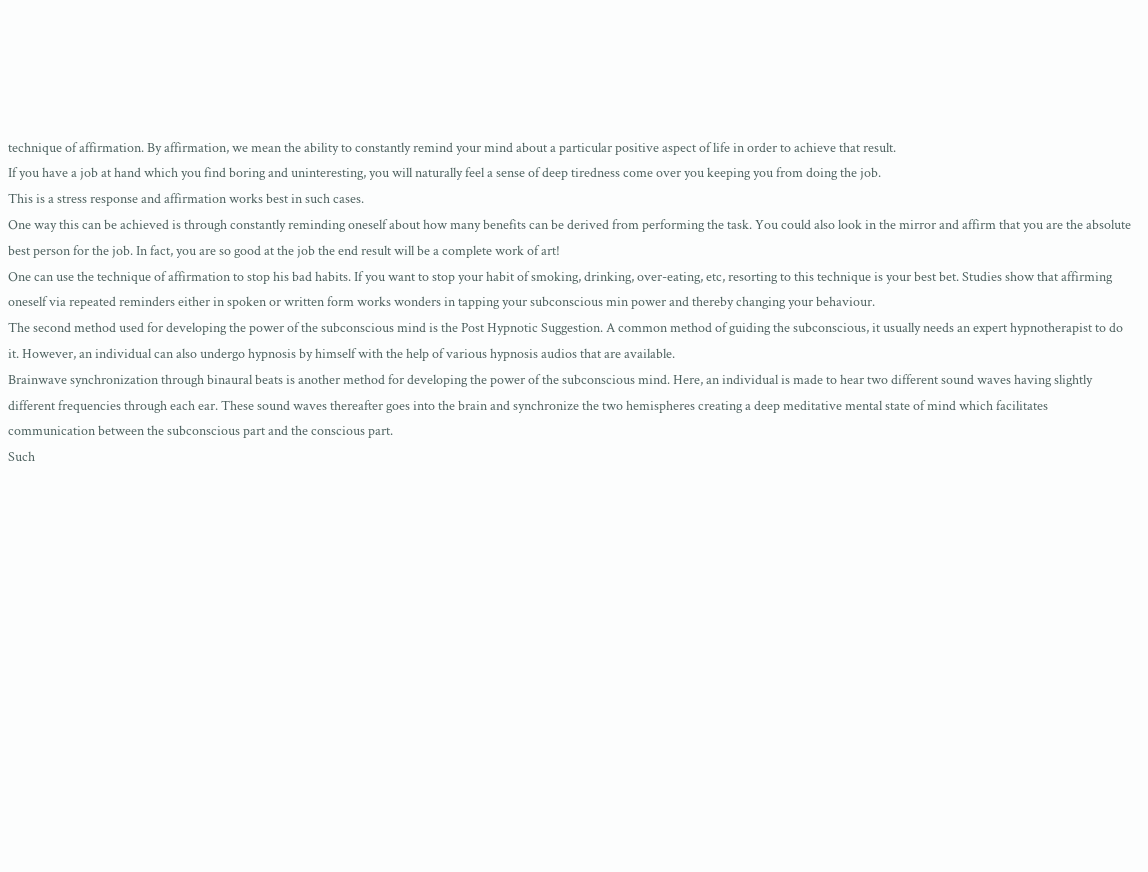technique of affirmation. By affirmation, we mean the ability to constantly remind your mind about a particular positive aspect of life in order to achieve that result.
If you have a job at hand which you find boring and uninteresting, you will naturally feel a sense of deep tiredness come over you keeping you from doing the job.
This is a stress response and affirmation works best in such cases.
One way this can be achieved is through constantly reminding oneself about how many benefits can be derived from performing the task. You could also look in the mirror and affirm that you are the absolute best person for the job. In fact, you are so good at the job the end result will be a complete work of art!
One can use the technique of affirmation to stop his bad habits. If you want to stop your habit of smoking, drinking, over-eating, etc, resorting to this technique is your best bet. Studies show that affirming oneself via repeated reminders either in spoken or written form works wonders in tapping your subconscious min power and thereby changing your behaviour.
The second method used for developing the power of the subconscious mind is the Post Hypnotic Suggestion. A common method of guiding the subconscious, it usually needs an expert hypnotherapist to do it. However, an individual can also undergo hypnosis by himself with the help of various hypnosis audios that are available.
Brainwave synchronization through binaural beats is another method for developing the power of the subconscious mind. Here, an individual is made to hear two different sound waves having slightly different frequencies through each ear. These sound waves thereafter goes into the brain and synchronize the two hemispheres creating a deep meditative mental state of mind which facilitates communication between the subconscious part and the conscious part.
Such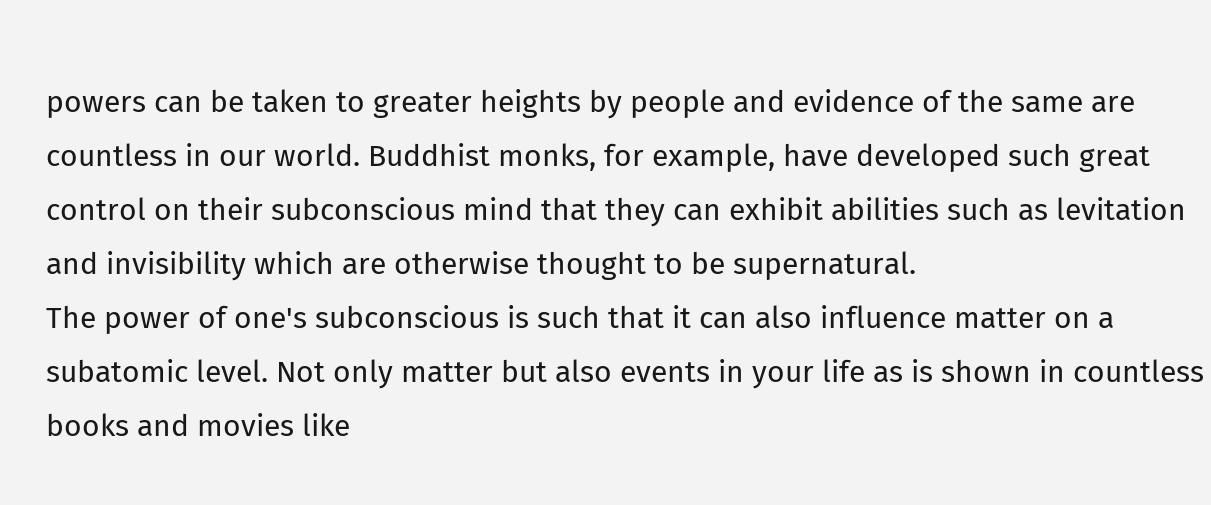powers can be taken to greater heights by people and evidence of the same are countless in our world. Buddhist monks, for example, have developed such great control on their subconscious mind that they can exhibit abilities such as levitation and invisibility which are otherwise thought to be supernatural.
The power of one's subconscious is such that it can also influence matter on a subatomic level. Not only matter but also events in your life as is shown in countless books and movies like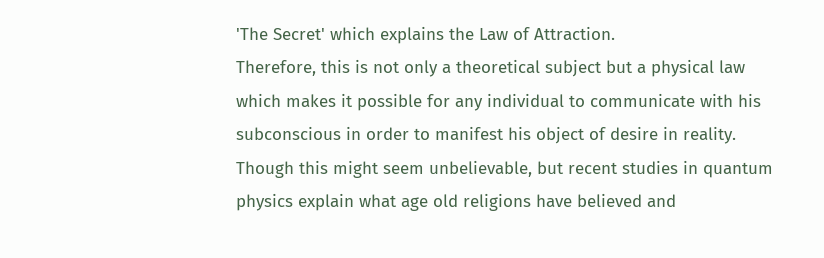'The Secret' which explains the Law of Attraction.
Therefore, this is not only a theoretical subject but a physical law which makes it possible for any individual to communicate with his subconscious in order to manifest his object of desire in reality.
Though this might seem unbelievable, but recent studies in quantum physics explain what age old religions have believed and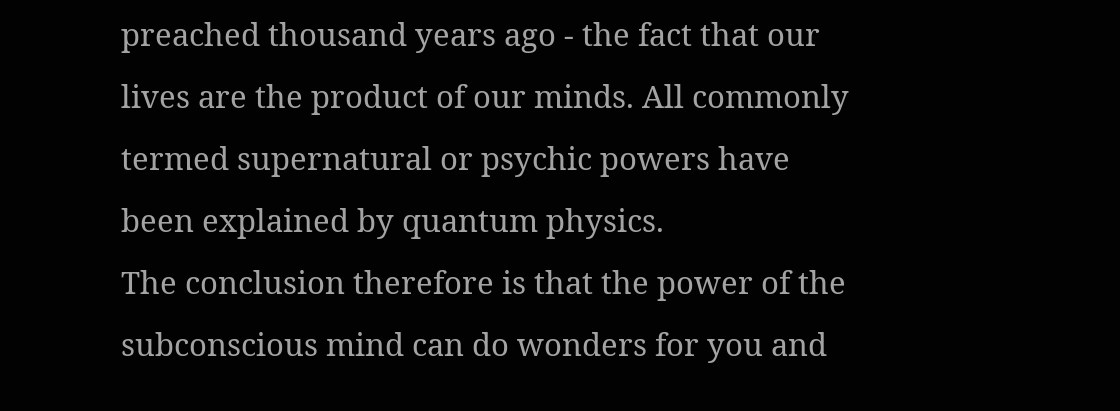preached thousand years ago - the fact that our lives are the product of our minds. All commonly termed supernatural or psychic powers have been explained by quantum physics.
The conclusion therefore is that the power of the subconscious mind can do wonders for you and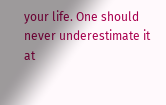your life. One should never underestimate it at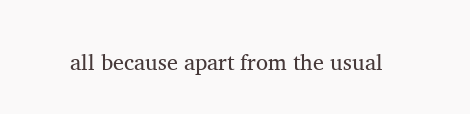all because apart from the usual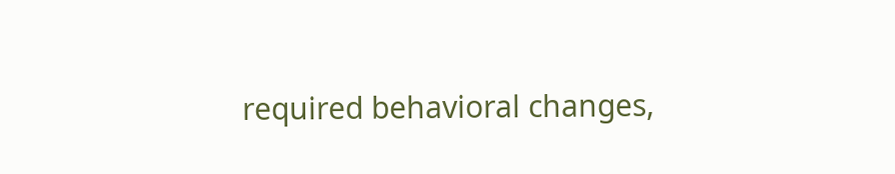required behavioral changes,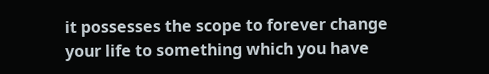it possesses the scope to forever change your life to something which you have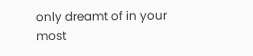only dreamt of in your most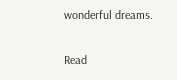wonderful dreams.

Read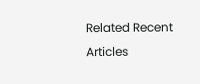Related Recent Articles